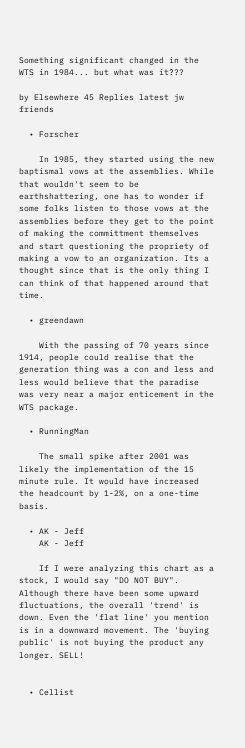Something significant changed in the WTS in 1984... but what was it???

by Elsewhere 45 Replies latest jw friends

  • Forscher

    In 1985, they started using the new baptismal vows at the assemblies. While that wouldn't seem to be earthshattering, one has to wonder if some folks listen to those vows at the assemblies before they get to the point of making the committment themselves and start questioning the propriety of making a vow to an organization. Its a thought since that is the only thing I can think of that happened around that time.

  • greendawn

    With the passing of 70 years since 1914, people could realise that the generation thing was a con and less and less would believe that the paradise was very near a major enticement in the WTS package.

  • RunningMan

    The small spike after 2001 was likely the implementation of the 15 minute rule. It would have increased the headcount by 1-2%, on a one-time basis.

  • AK - Jeff
    AK - Jeff

    If I were analyzing this chart as a stock, I would say "DO NOT BUY". Although there have been some upward fluctuations, the overall 'trend' is down. Even the 'flat line' you mention is in a downward movement. The 'buying public' is not buying the product any longer. SELL!


  • Cellist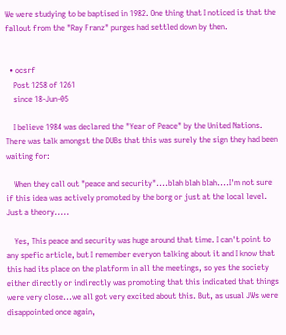We were studying to be baptised in 1982. One thing that I noticed is that the fallout from the "Ray Franz" purges had settled down by then.


  • ocsrf
    Post 1258 of 1261
    since 18-Jun-05

    I believe 1984 was declared the "Year of Peace" by the United Nations. There was talk amongst the DUBs that this was surely the sign they had been waiting for:

    When they call out "peace and security"....blah blah blah....I'm not sure if this idea was actively promoted by the borg or just at the local level. Just a theory.....

    Yes, This peace and security was huge around that time. I can't point to any spefic article, but I remember everyon talking about it and I know that this had its place on the platform in all the meetings, so yes the society either directly or indirectly was promoting that this indicated that things were very close...we all got very excited about this. But, as usual JWs were disappointed once again,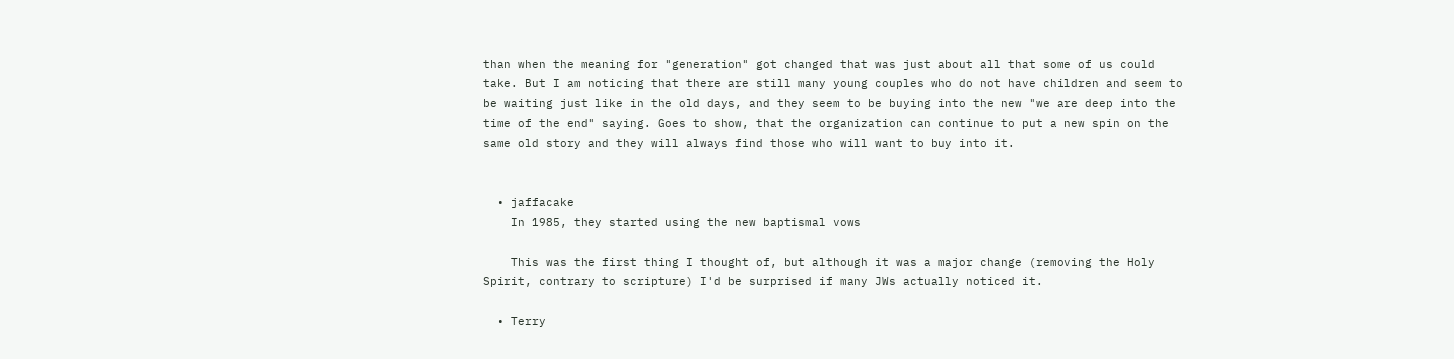than when the meaning for "generation" got changed that was just about all that some of us could take. But I am noticing that there are still many young couples who do not have children and seem to be waiting just like in the old days, and they seem to be buying into the new "we are deep into the time of the end" saying. Goes to show, that the organization can continue to put a new spin on the same old story and they will always find those who will want to buy into it.


  • jaffacake
    In 1985, they started using the new baptismal vows

    This was the first thing I thought of, but although it was a major change (removing the Holy Spirit, contrary to scripture) I'd be surprised if many JWs actually noticed it.

  • Terry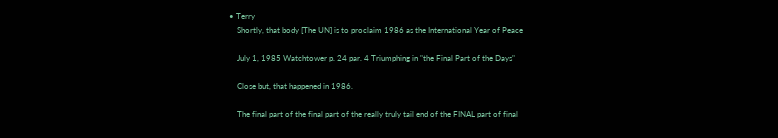• Terry
    Shortly, that body [The UN] is to proclaim 1986 as the International Year of Peace

    July 1, 1985 Watchtower p. 24 par. 4 Triumphing in "the Final Part of the Days"

    Close but, that happened in 1986.

    The final part of the final part of the really truly tail end of the FINAL part of final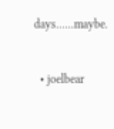days......maybe.


  • joelbear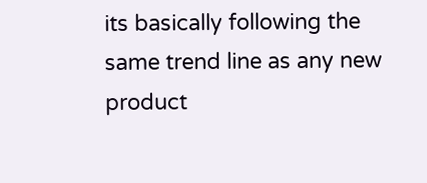its basically following the same trend line as any new product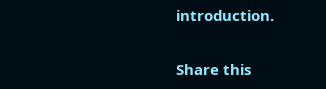introduction.

Share this